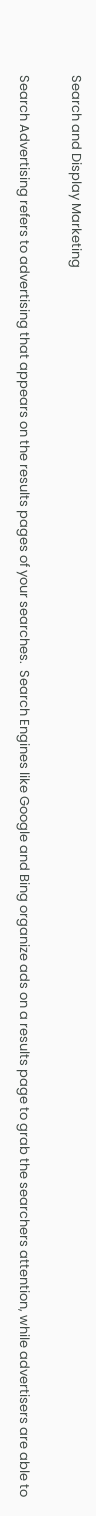Search and Display Marketing

Search Advertising refers to advertising that appears on the results pages of your searches.  Search Engines like Google and Bing organize ads on a results page to grab the searchers attention, while advertisers are able to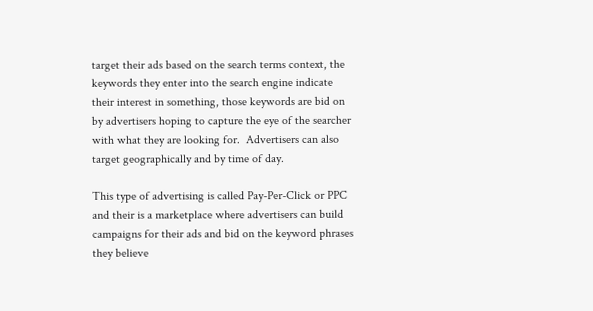target their ads based on the search terms context, the keywords they enter into the search engine indicate their interest in something, those keywords are bid on by advertisers hoping to capture the eye of the searcher with what they are looking for.  Advertisers can also target geographically and by time of day.

This type of advertising is called Pay-Per-Click or PPC and their is a marketplace where advertisers can build campaigns for their ads and bid on the keyword phrases they believe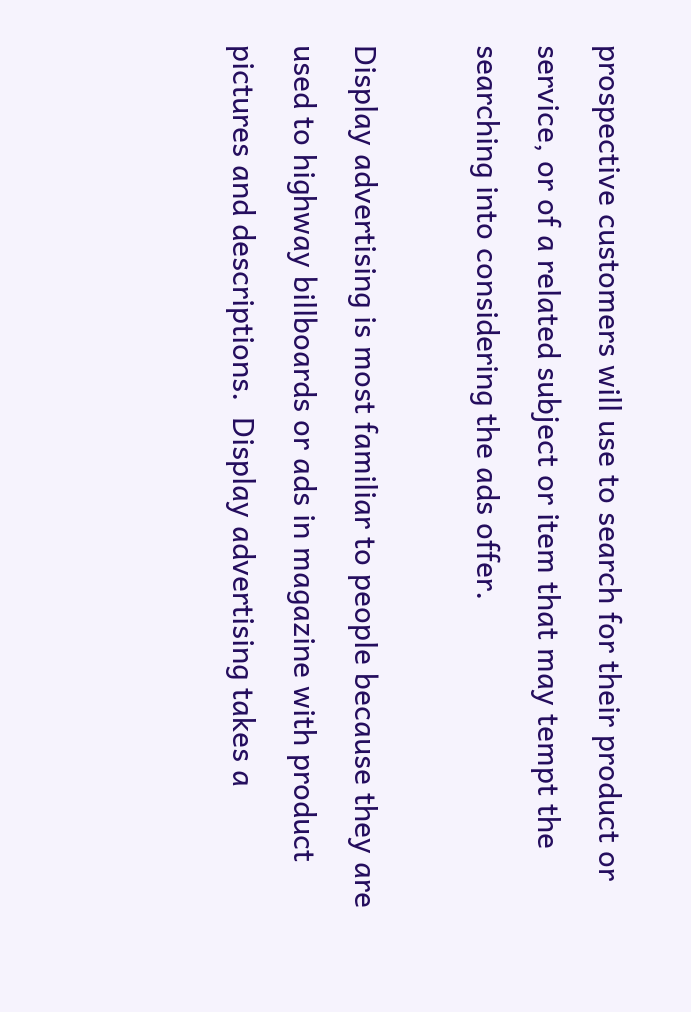prospective customers will use to search for their product or service, or of a related subject or item that may tempt the searching into considering the ads offer.

Display advertising is most familiar to people because they are used to highway billboards or ads in magazine with product pictures and descriptions.  Display advertising takes a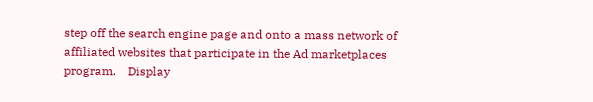step off the search engine page and onto a mass network of affiliated websites that participate in the Ad marketplaces program.    Display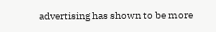advertising has shown to be more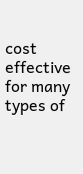cost effective for many types of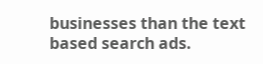businesses than the text based search ads.